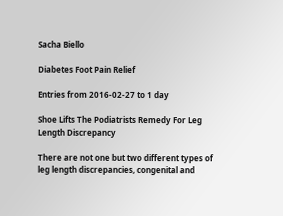Sacha Biello

Diabetes Foot Pain Relief

Entries from 2016-02-27 to 1 day

Shoe Lifts The Podiatrists Remedy For Leg Length Discrepancy

There are not one but two different types of leg length discrepancies, congenital and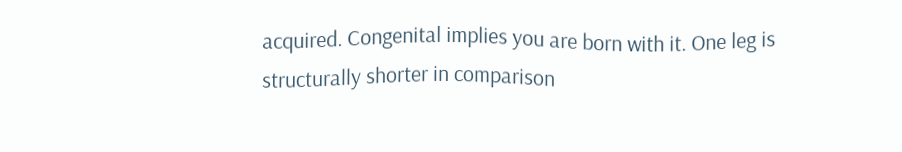acquired. Congenital implies you are born with it. One leg is structurally shorter in comparison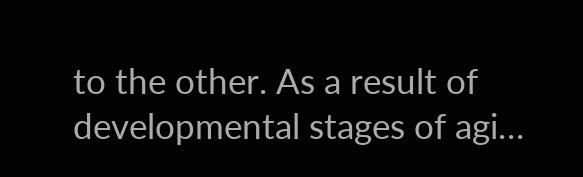to the other. As a result of developmental stages of agi…